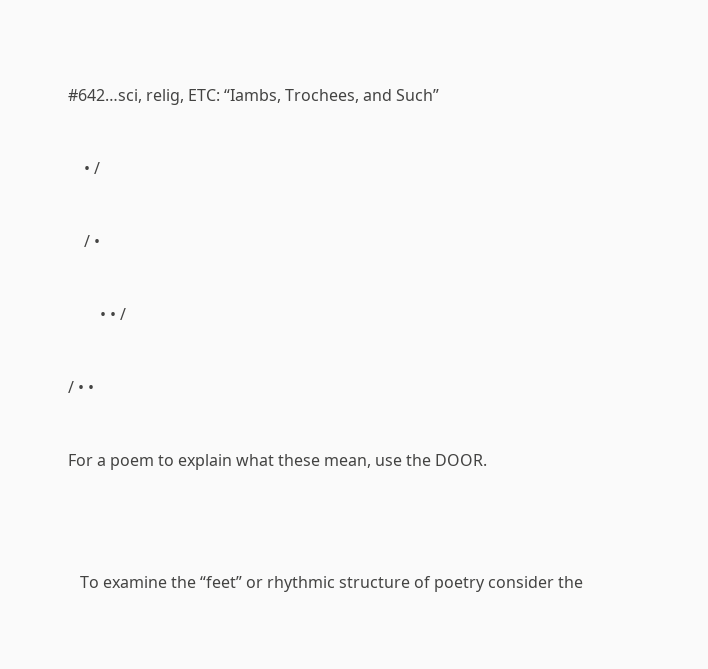#642…sci, relig, ETC: “Iambs, Trochees, and Such”


    • /


    / •


        • • /


/ • •


For a poem to explain what these mean, use the DOOR.




   To examine the “feet” or rhythmic structure of poetry consider the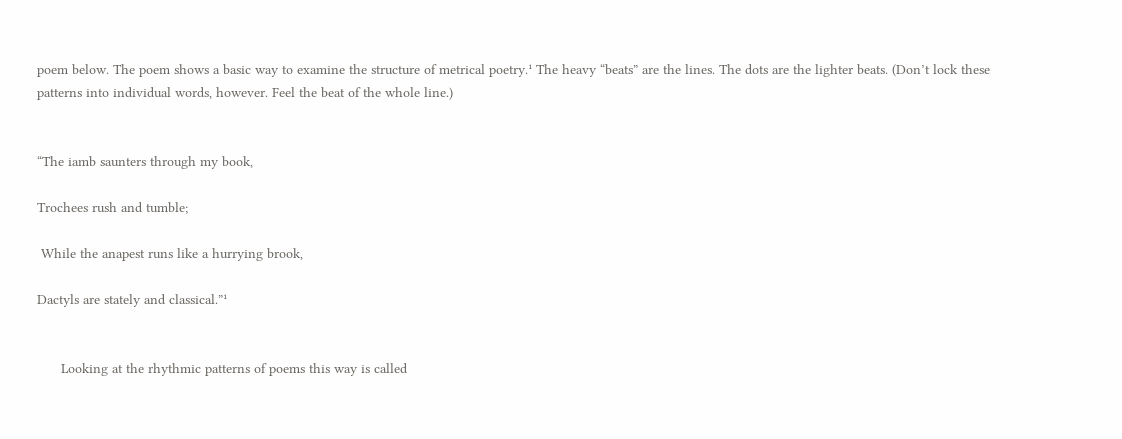poem below. The poem shows a basic way to examine the structure of metrical poetry.¹ The heavy “beats” are the lines. The dots are the lighter beats. (Don’t lock these patterns into individual words, however. Feel the beat of the whole line.)


“The iamb saunters through my book,

Trochees rush and tumble;

 While the anapest runs like a hurrying brook,

Dactyls are stately and classical.”¹


      Looking at the rhythmic patterns of poems this way is called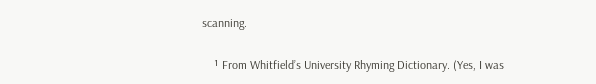scanning.


    ¹ From Whitfield’s University Rhyming Dictionary. (Yes, I was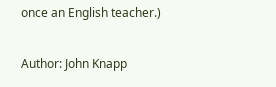once an English teacher.)

Author: John Knapp